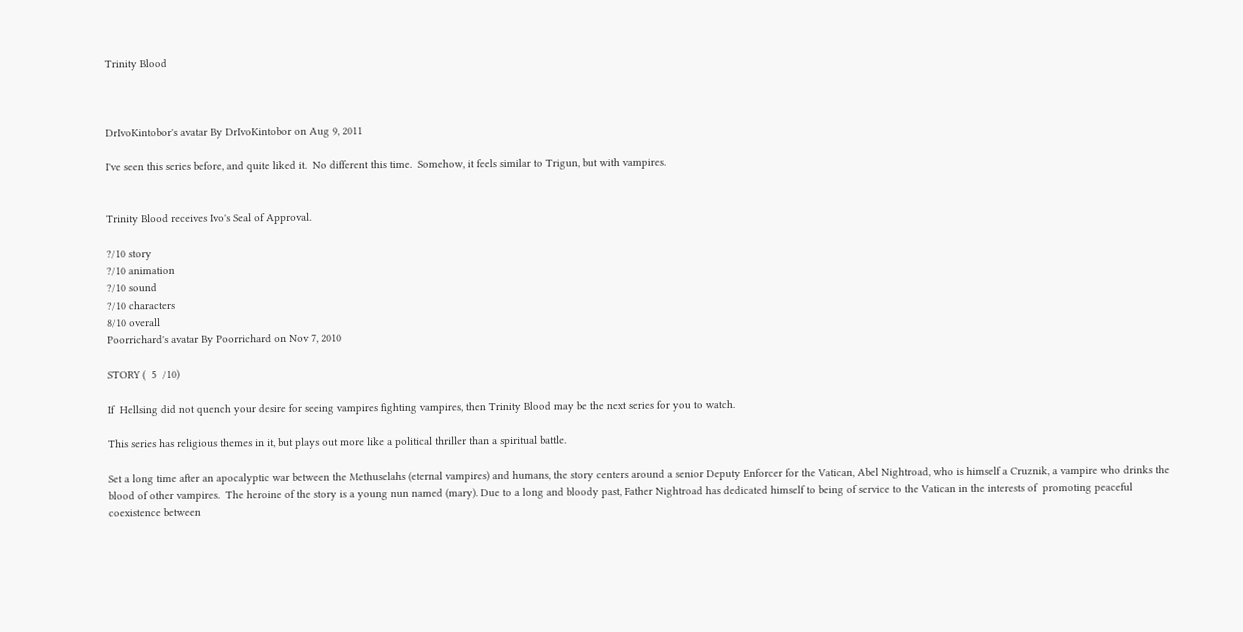Trinity Blood



DrIvoKintobor's avatar By DrIvoKintobor on Aug 9, 2011

I've seen this series before, and quite liked it.  No different this time.  Somehow, it feels similar to Trigun, but with vampires.


Trinity Blood receives Ivo's Seal of Approval.

?/10 story
?/10 animation
?/10 sound
?/10 characters
8/10 overall
Poorrichard's avatar By Poorrichard on Nov 7, 2010

STORY (  5  /10)

If  Hellsing did not quench your desire for seeing vampires fighting vampires, then Trinity Blood may be the next series for you to watch.

This series has religious themes in it, but plays out more like a political thriller than a spiritual battle.

Set a long time after an apocalyptic war between the Methuselahs (eternal vampires) and humans, the story centers around a senior Deputy Enforcer for the Vatican, Abel Nightroad, who is himself a Cruznik, a vampire who drinks the blood of other vampires.  The heroine of the story is a young nun named (mary). Due to a long and bloody past, Father Nightroad has dedicated himself to being of service to the Vatican in the interests of  promoting peaceful coexistence between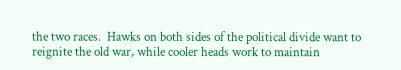the two races.  Hawks on both sides of the political divide want to reignite the old war, while cooler heads work to maintain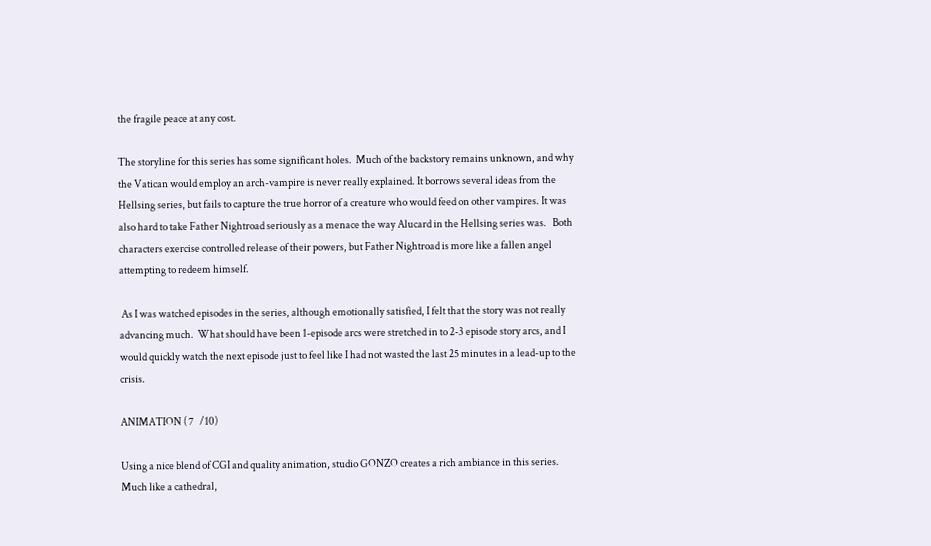the fragile peace at any cost.

The storyline for this series has some significant holes.  Much of the backstory remains unknown, and why the Vatican would employ an arch-vampire is never really explained. It borrows several ideas from the Hellsing series, but fails to capture the true horror of a creature who would feed on other vampires. It was also hard to take Father Nightroad seriously as a menace the way Alucard in the Hellsing series was.   Both characters exercise controlled release of their powers, but Father Nightroad is more like a fallen angel attempting to redeem himself.

 As I was watched episodes in the series, although emotionally satisfied, I felt that the story was not really advancing much.  What should have been 1-episode arcs were stretched in to 2-3 episode story arcs, and I would quickly watch the next episode just to feel like I had not wasted the last 25 minutes in a lead-up to the crisis.

ANIMATION ( 7   /10)

Using a nice blend of CGI and quality animation, studio GONZO creates a rich ambiance in this series. Much like a cathedral,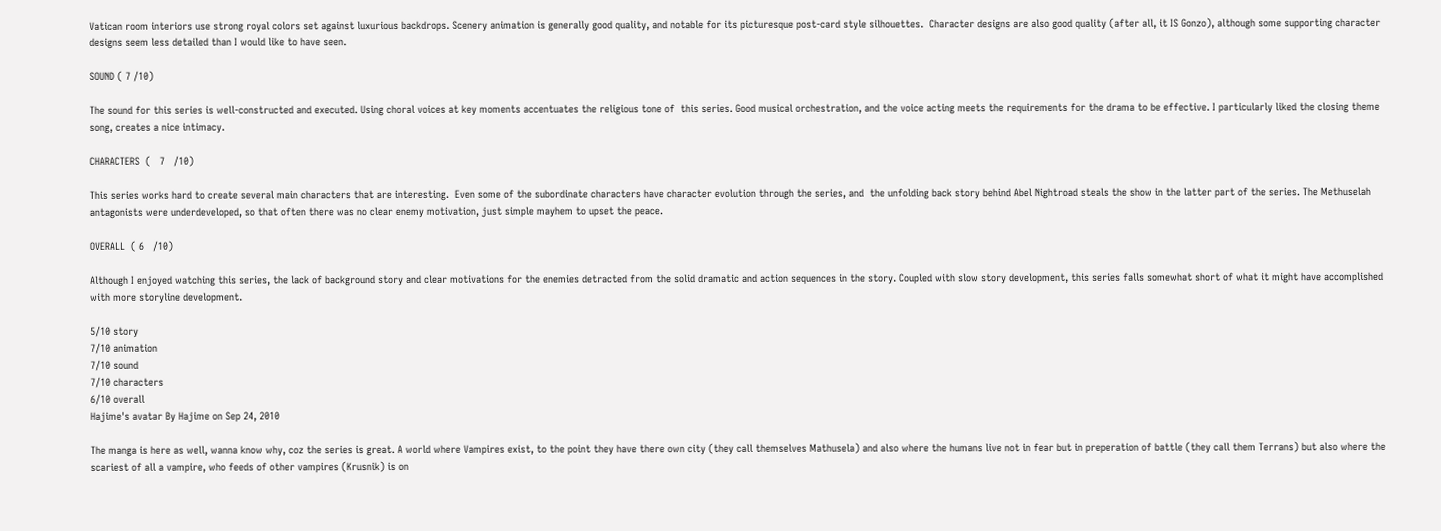Vatican room interiors use strong royal colors set against luxurious backdrops. Scenery animation is generally good quality, and notable for its picturesque post-card style silhouettes.  Character designs are also good quality (after all, it IS Gonzo), although some supporting character designs seem less detailed than I would like to have seen.

SOUND ( 7 /10)

The sound for this series is well-constructed and executed. Using choral voices at key moments accentuates the religious tone of  this series. Good musical orchestration, and the voice acting meets the requirements for the drama to be effective. I particularly liked the closing theme song, creates a nice intimacy.

CHARACTERS  (   7   /10)

This series works hard to create several main characters that are interesting.  Even some of the subordinate characters have character evolution through the series, and  the unfolding back story behind Abel Nightroad steals the show in the latter part of the series. The Methuselah antagonists were underdeveloped, so that often there was no clear enemy motivation, just simple mayhem to upset the peace.

OVERALL  ( 6   /10)

Although I enjoyed watching this series, the lack of background story and clear motivations for the enemies detracted from the solid dramatic and action sequences in the story. Coupled with slow story development, this series falls somewhat short of what it might have accomplished with more storyline development.

5/10 story
7/10 animation
7/10 sound
7/10 characters
6/10 overall
Hajime's avatar By Hajime on Sep 24, 2010

The manga is here as well, wanna know why, coz the series is great. A world where Vampires exist, to the point they have there own city (they call themselves Mathusela) and also where the humans live not in fear but in preperation of battle (they call them Terrans) but also where the scariest of all a vampire, who feeds of other vampires (Krusnik) is on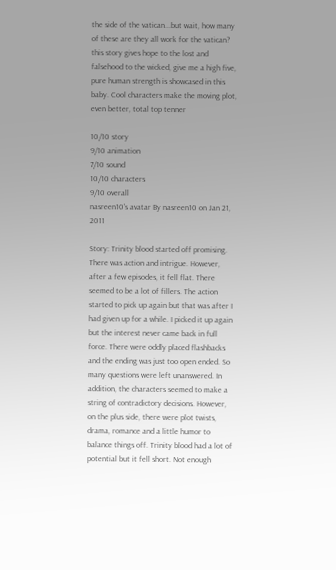the side of the vatican...but wait, how many of these are they all work for the vatican? this story gives hope to the lost and falsehood to the wicked, give me a high five, pure human strength is showcased in this baby. Cool characters make the moving plot, even better, total top tenner

10/10 story
9/10 animation
7/10 sound
10/10 characters
9/10 overall
nasreen10's avatar By nasreen10 on Jan 21, 2011

Story: Trinity blood started off promising. There was action and intrigue. However, after a few episodes, it fell flat. There seemed to be a lot of fillers. The action started to pick up again but that was after I had given up for a while. I picked it up again but the interest never came back in full force. There were oddly placed flashbacks and the ending was just too open ended. So many questions were left unanswered. In addition, the characters seemed to make a string of contradictory decisions. However, on the plus side, there were plot twists, drama, romance and a little humor to balance things off. Trinity blood had a lot of potential but it fell short. Not enough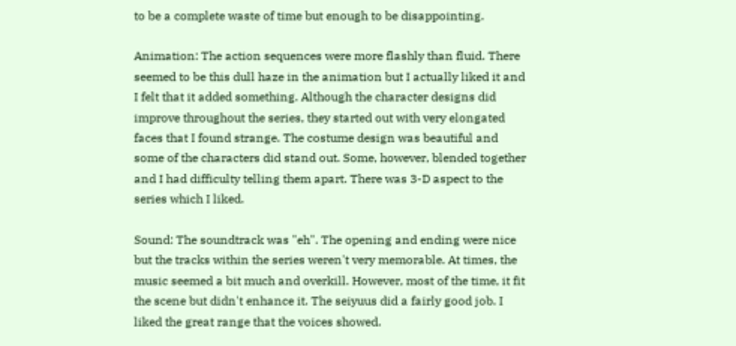to be a complete waste of time but enough to be disappointing.

Animation: The action sequences were more flashly than fluid. There seemed to be this dull haze in the animation but I actually liked it and I felt that it added something. Although the character designs did improve throughout the series, they started out with very elongated faces that I found strange. The costume design was beautiful and some of the characters did stand out. Some, however, blended together and I had difficulty telling them apart. There was 3-D aspect to the series which I liked.

Sound: The soundtrack was "eh". The opening and ending were nice but the tracks within the series weren't very memorable. At times, the music seemed a bit much and overkill. However, most of the time, it fit the scene but didn't enhance it. The seiyuus did a fairly good job. I liked the great range that the voices showed.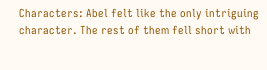Characters: Abel felt like the only intriguing character. The rest of them fell short with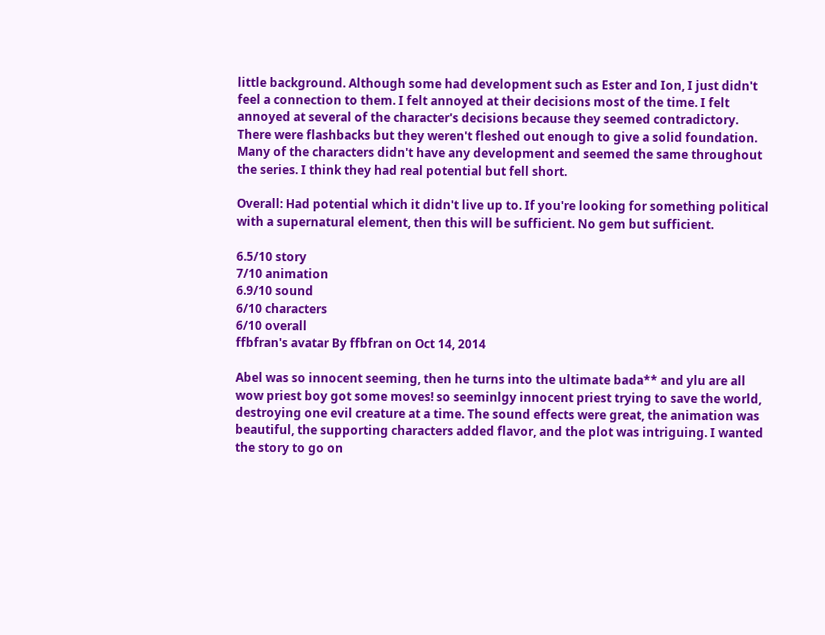little background. Although some had development such as Ester and Ion, I just didn't feel a connection to them. I felt annoyed at their decisions most of the time. I felt annoyed at several of the character's decisions because they seemed contradictory. There were flashbacks but they weren't fleshed out enough to give a solid foundation. Many of the characters didn't have any development and seemed the same throughout the series. I think they had real potential but fell short.

Overall: Had potential which it didn't live up to. If you're looking for something political with a supernatural element, then this will be sufficient. No gem but sufficient.

6.5/10 story
7/10 animation
6.9/10 sound
6/10 characters
6/10 overall
ffbfran's avatar By ffbfran on Oct 14, 2014

Abel was so innocent seeming, then he turns into the ultimate bada** and ylu are all wow priest boy got some moves! so seeminlgy innocent priest trying to save the world, destroying one evil creature at a time. The sound effects were great, the animation was beautiful, the supporting characters added flavor, and the plot was intriguing. I wanted the story to go on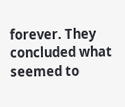forever. They concluded what seemed to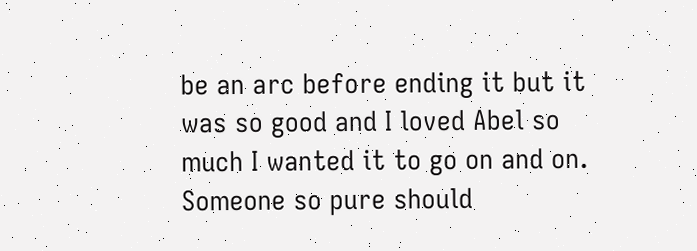be an arc before ending it but it was so good and I loved Abel so much I wanted it to go on and on. Someone so pure should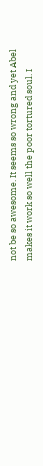not be so awesome. It seems so wrong and yet Abel makes it work so well the poor tortured soul. I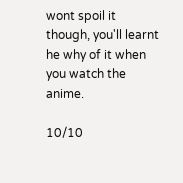wont spoil it though, you'll learnt he why of it when you watch the anime.

10/10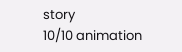story
10/10 animation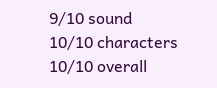9/10 sound
10/10 characters
10/10 overall